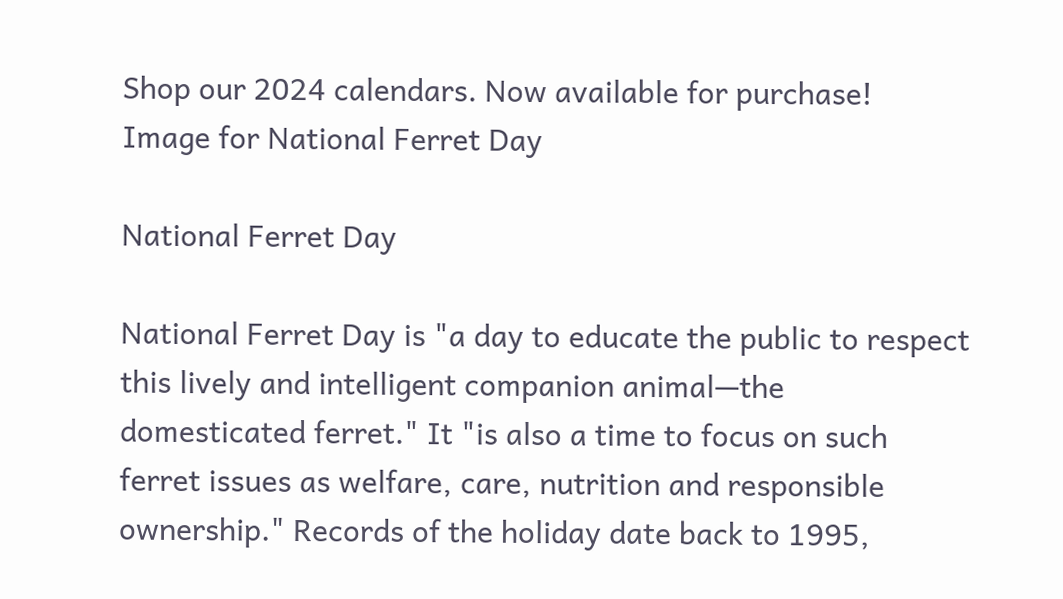Shop our 2024 calendars. Now available for purchase!
Image for National Ferret Day

National Ferret Day

National Ferret Day is "a day to educate the public to respect this lively and intelligent companion animal—the domesticated ferret." It "is also a time to focus on such ferret issues as welfare, care, nutrition and responsible ownership." Records of the holiday date back to 1995,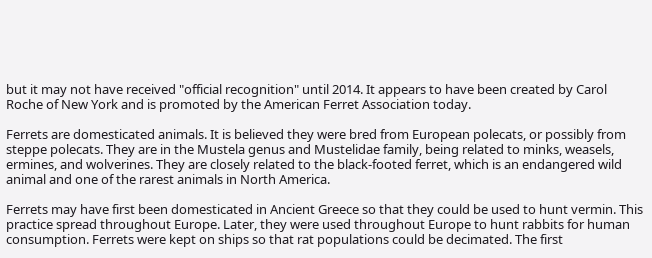but it may not have received "official recognition" until 2014. It appears to have been created by Carol Roche of New York and is promoted by the American Ferret Association today.

Ferrets are domesticated animals. It is believed they were bred from European polecats, or possibly from steppe polecats. They are in the Mustela genus and Mustelidae family, being related to minks, weasels, ermines, and wolverines. They are closely related to the black-footed ferret, which is an endangered wild animal and one of the rarest animals in North America.

Ferrets may have first been domesticated in Ancient Greece so that they could be used to hunt vermin. This practice spread throughout Europe. Later, they were used throughout Europe to hunt rabbits for human consumption. Ferrets were kept on ships so that rat populations could be decimated. The first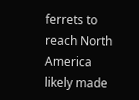ferrets to reach North America likely made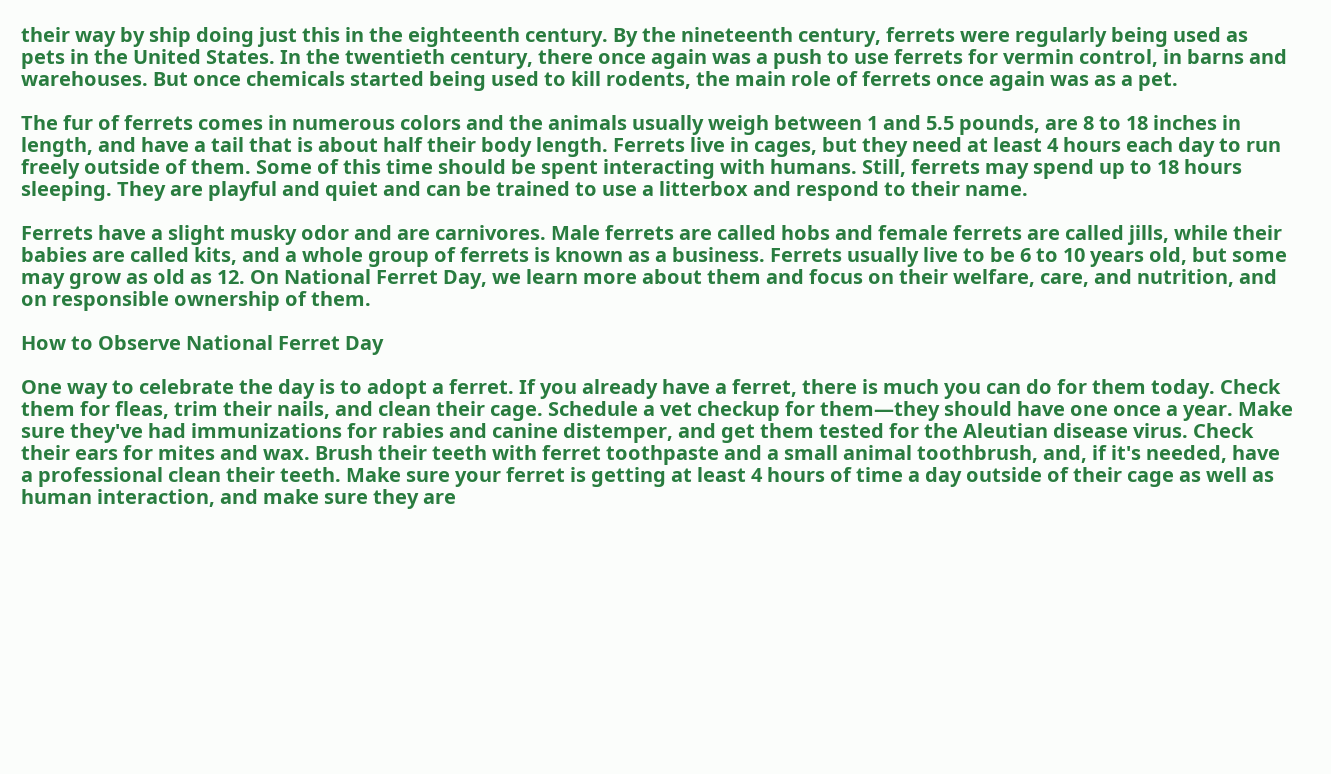their way by ship doing just this in the eighteenth century. By the nineteenth century, ferrets were regularly being used as pets in the United States. In the twentieth century, there once again was a push to use ferrets for vermin control, in barns and warehouses. But once chemicals started being used to kill rodents, the main role of ferrets once again was as a pet.

The fur of ferrets comes in numerous colors and the animals usually weigh between 1 and 5.5 pounds, are 8 to 18 inches in length, and have a tail that is about half their body length. Ferrets live in cages, but they need at least 4 hours each day to run freely outside of them. Some of this time should be spent interacting with humans. Still, ferrets may spend up to 18 hours sleeping. They are playful and quiet and can be trained to use a litterbox and respond to their name.

Ferrets have a slight musky odor and are carnivores. Male ferrets are called hobs and female ferrets are called jills, while their babies are called kits, and a whole group of ferrets is known as a business. Ferrets usually live to be 6 to 10 years old, but some may grow as old as 12. On National Ferret Day, we learn more about them and focus on their welfare, care, and nutrition, and on responsible ownership of them.

How to Observe National Ferret Day

One way to celebrate the day is to adopt a ferret. If you already have a ferret, there is much you can do for them today. Check them for fleas, trim their nails, and clean their cage. Schedule a vet checkup for them—they should have one once a year. Make sure they've had immunizations for rabies and canine distemper, and get them tested for the Aleutian disease virus. Check their ears for mites and wax. Brush their teeth with ferret toothpaste and a small animal toothbrush, and, if it's needed, have a professional clean their teeth. Make sure your ferret is getting at least 4 hours of time a day outside of their cage as well as human interaction, and make sure they are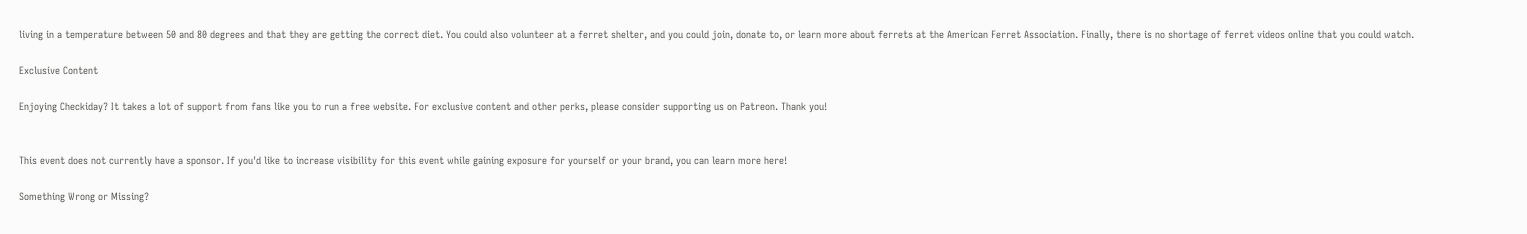living in a temperature between 50 and 80 degrees and that they are getting the correct diet. You could also volunteer at a ferret shelter, and you could join, donate to, or learn more about ferrets at the American Ferret Association. Finally, there is no shortage of ferret videos online that you could watch.

Exclusive Content

Enjoying Checkiday? It takes a lot of support from fans like you to run a free website. For exclusive content and other perks, please consider supporting us on Patreon. Thank you!


This event does not currently have a sponsor. If you'd like to increase visibility for this event while gaining exposure for yourself or your brand, you can learn more here!

Something Wrong or Missing?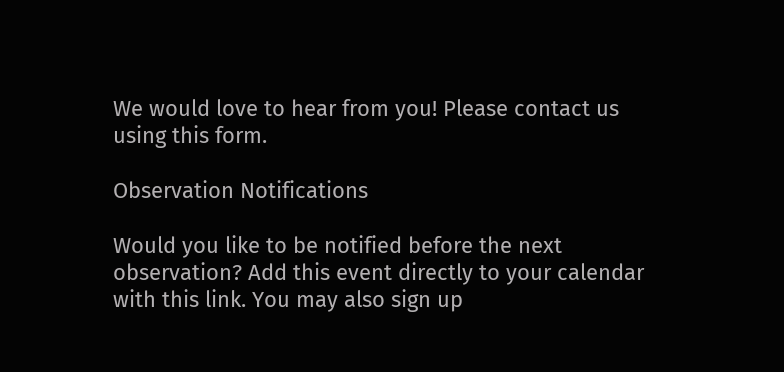We would love to hear from you! Please contact us using this form.

Observation Notifications

Would you like to be notified before the next observation? Add this event directly to your calendar with this link. You may also sign up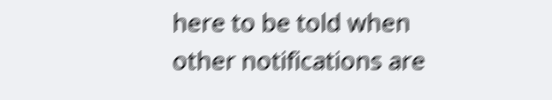here to be told when other notifications are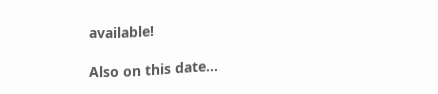available!

Also on this date…